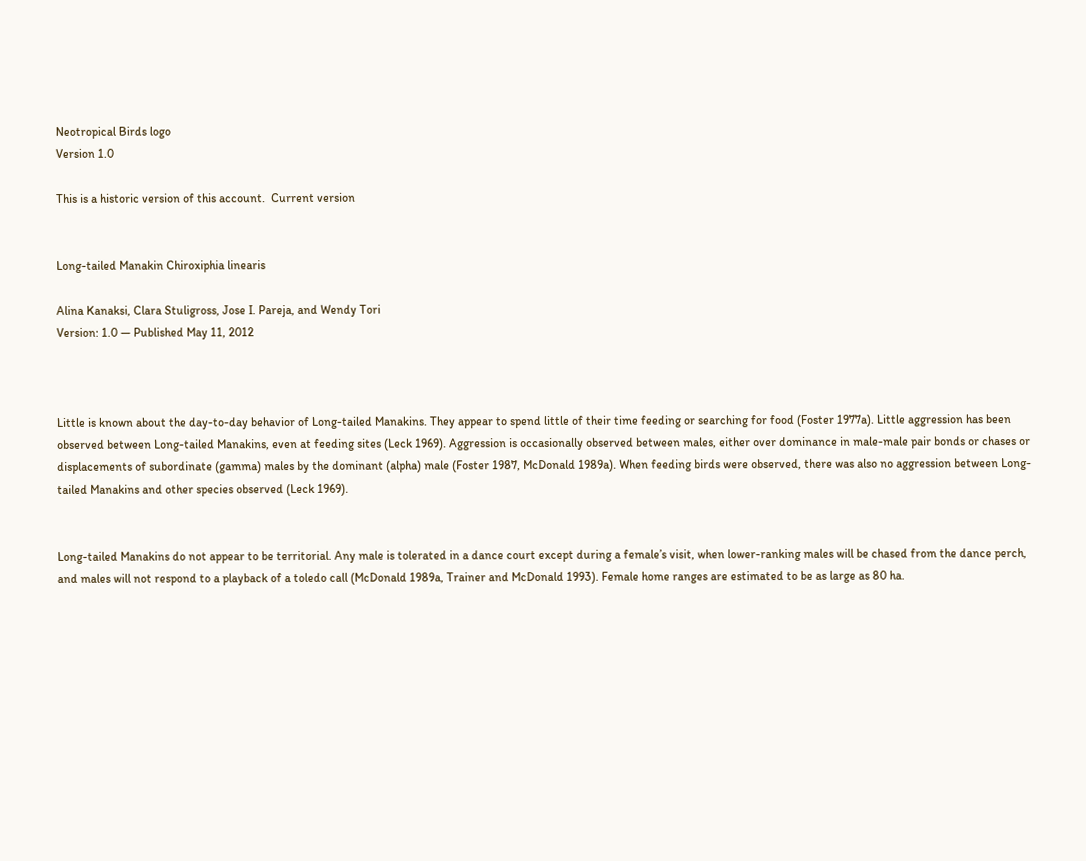Neotropical Birds logo
Version 1.0

This is a historic version of this account.  Current version


Long-tailed Manakin Chiroxiphia linearis

Alina Kanaksi, Clara Stuligross, Jose I. Pareja, and Wendy Tori
Version: 1.0 — Published May 11, 2012



Little is known about the day-to-day behavior of Long-tailed Manakins. They appear to spend little of their time feeding or searching for food (Foster 1977a). Little aggression has been observed between Long-tailed Manakins, even at feeding sites (Leck 1969). Aggression is occasionally observed between males, either over dominance in male-male pair bonds or chases or displacements of subordinate (gamma) males by the dominant (alpha) male (Foster 1987, McDonald 1989a). When feeding birds were observed, there was also no aggression between Long-tailed Manakins and other species observed (Leck 1969).


Long-tailed Manakins do not appear to be territorial. Any male is tolerated in a dance court except during a female’s visit, when lower-ranking males will be chased from the dance perch, and males will not respond to a playback of a toledo call (McDonald 1989a, Trainer and McDonald 1993). Female home ranges are estimated to be as large as 80 ha.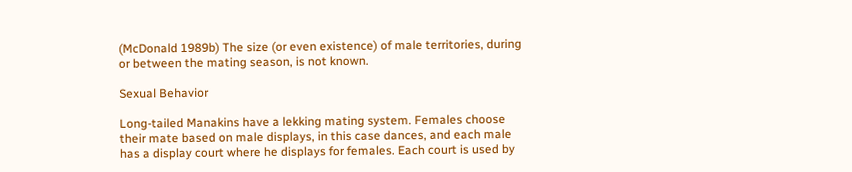(McDonald 1989b) The size (or even existence) of male territories, during or between the mating season, is not known.

Sexual Behavior

Long-tailed Manakins have a lekking mating system. Females choose their mate based on male displays, in this case dances, and each male has a display court where he displays for females. Each court is used by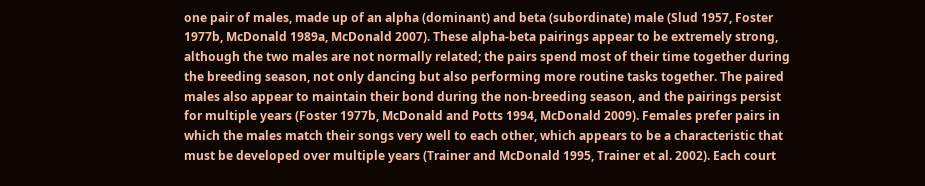one pair of males, made up of an alpha (dominant) and beta (subordinate) male (Slud 1957, Foster 1977b, McDonald 1989a, McDonald 2007). These alpha-beta pairings appear to be extremely strong, although the two males are not normally related; the pairs spend most of their time together during the breeding season, not only dancing but also performing more routine tasks together. The paired males also appear to maintain their bond during the non-breeding season, and the pairings persist for multiple years (Foster 1977b, McDonald and Potts 1994, McDonald 2009). Females prefer pairs in which the males match their songs very well to each other, which appears to be a characteristic that must be developed over multiple years (Trainer and McDonald 1995, Trainer et al. 2002). Each court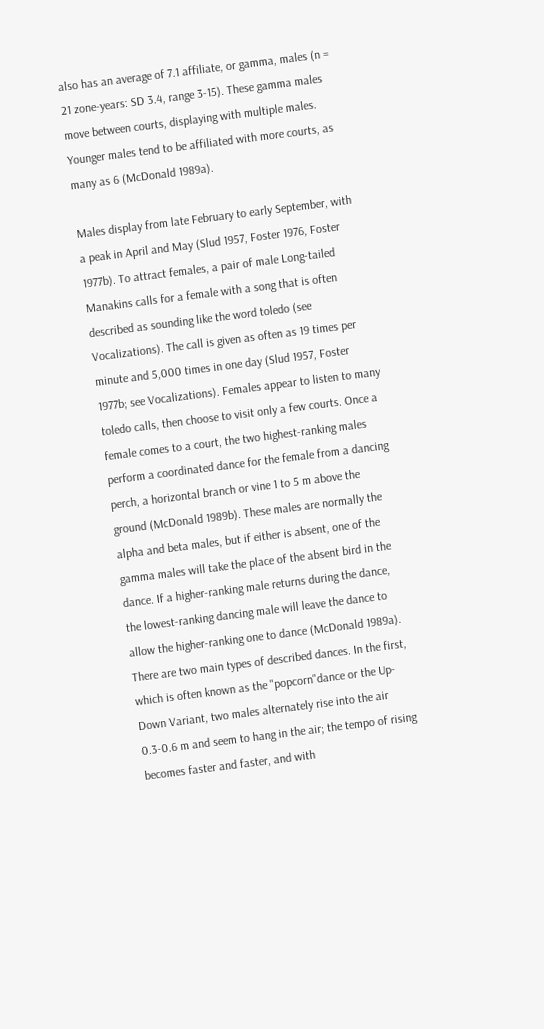also has an average of 7.1 affiliate, or gamma, males (n = 21 zone-years: SD 3.4, range 3-15). These gamma males move between courts, displaying with multiple males. Younger males tend to be affiliated with more courts, as many as 6 (McDonald 1989a).

Males display from late February to early September, with a peak in April and May (Slud 1957, Foster 1976, Foster 1977b). To attract females, a pair of male Long-tailed Manakins calls for a female with a song that is often described as sounding like the word toledo (see Vocalizations). The call is given as often as 19 times per minute and 5,000 times in one day (Slud 1957, Foster 1977b; see Vocalizations). Females appear to listen to many toledo calls, then choose to visit only a few courts. Once a female comes to a court, the two highest-ranking males perform a coordinated dance for the female from a dancing perch, a horizontal branch or vine 1 to 5 m above the ground (McDonald 1989b). These males are normally the alpha and beta males, but if either is absent, one of the gamma males will take the place of the absent bird in the dance. If a higher-ranking male returns during the dance, the lowest-ranking dancing male will leave the dance to allow the higher-ranking one to dance (McDonald 1989a). There are two main types of described dances. In the first, which is often known as the "popcorn"dance or the Up-Down Variant, two males alternately rise into the air 0.3-0.6 m and seem to hang in the air; the tempo of rising becomes faster and faster, and with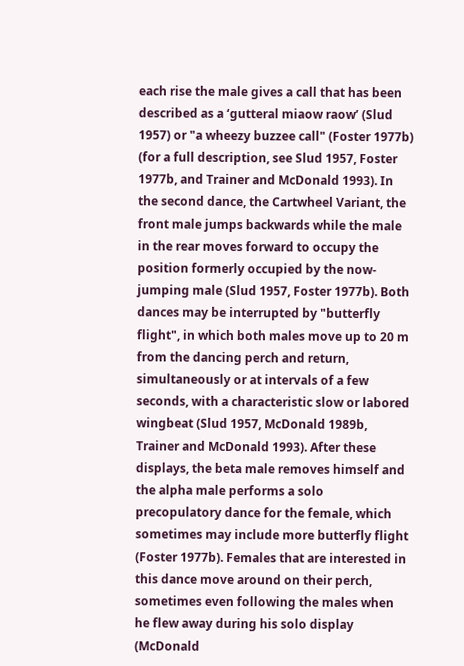each rise the male gives a call that has been described as a ‘gutteral miaow raow’ (Slud 1957) or "a wheezy buzzee call" (Foster 1977b) (for a full description, see Slud 1957, Foster 1977b, and Trainer and McDonald 1993). In the second dance, the Cartwheel Variant, the front male jumps backwards while the male in the rear moves forward to occupy the position formerly occupied by the now-jumping male (Slud 1957, Foster 1977b). Both dances may be interrupted by "butterfly flight", in which both males move up to 20 m from the dancing perch and return, simultaneously or at intervals of a few seconds, with a characteristic slow or labored wingbeat (Slud 1957, McDonald 1989b, Trainer and McDonald 1993). After these displays, the beta male removes himself and the alpha male performs a solo precopulatory dance for the female, which sometimes may include more butterfly flight (Foster 1977b). Females that are interested in this dance move around on their perch, sometimes even following the males when he flew away during his solo display (McDonald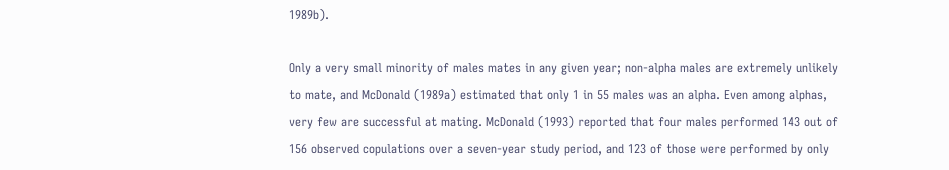1989b).

Only a very small minority of males mates in any given year; non-alpha males are extremely unlikely to mate, and McDonald (1989a) estimated that only 1 in 55 males was an alpha. Even among alphas, very few are successful at mating. McDonald (1993) reported that four males performed 143 out of 156 observed copulations over a seven-year study period, and 123 of those were performed by only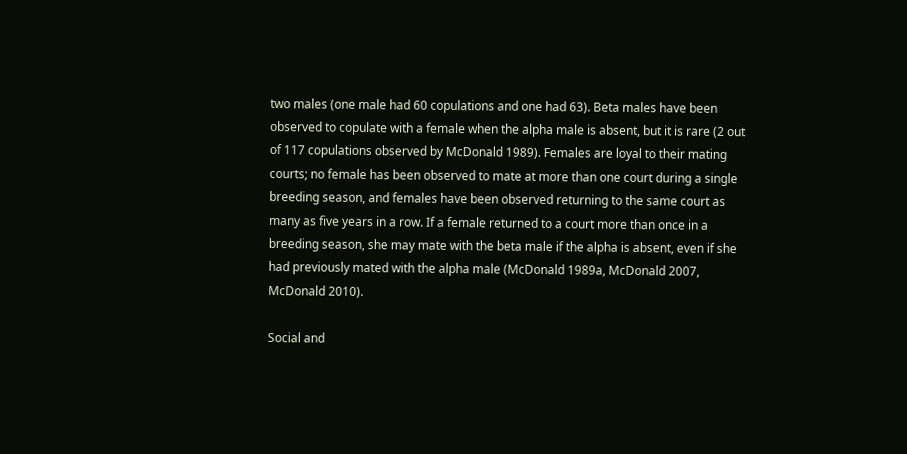two males (one male had 60 copulations and one had 63). Beta males have been observed to copulate with a female when the alpha male is absent, but it is rare (2 out of 117 copulations observed by McDonald 1989). Females are loyal to their mating courts; no female has been observed to mate at more than one court during a single breeding season, and females have been observed returning to the same court as many as five years in a row. If a female returned to a court more than once in a breeding season, she may mate with the beta male if the alpha is absent, even if she had previously mated with the alpha male (McDonald 1989a, McDonald 2007, McDonald 2010).

Social and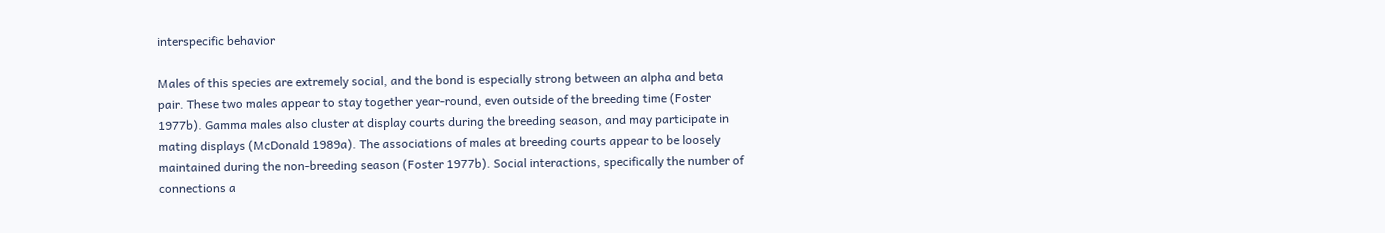interspecific behavior

Males of this species are extremely social, and the bond is especially strong between an alpha and beta pair. These two males appear to stay together year-round, even outside of the breeding time (Foster 1977b). Gamma males also cluster at display courts during the breeding season, and may participate in mating displays (McDonald 1989a). The associations of males at breeding courts appear to be loosely maintained during the non-breeding season (Foster 1977b). Social interactions, specifically the number of connections a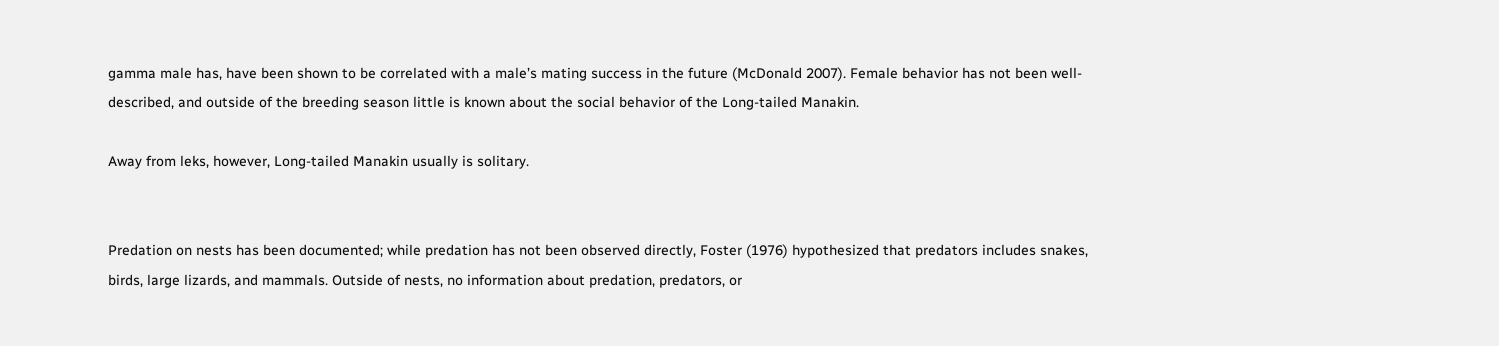gamma male has, have been shown to be correlated with a male’s mating success in the future (McDonald 2007). Female behavior has not been well-described, and outside of the breeding season little is known about the social behavior of the Long-tailed Manakin.

Away from leks, however, Long-tailed Manakin usually is solitary.


Predation on nests has been documented; while predation has not been observed directly, Foster (1976) hypothesized that predators includes snakes, birds, large lizards, and mammals. Outside of nests, no information about predation, predators, or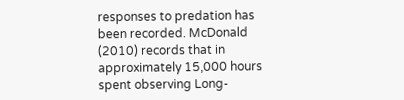responses to predation has been recorded. McDonald (2010) records that in approximately 15,000 hours spent observing Long-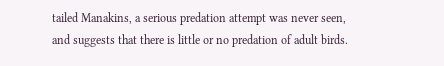tailed Manakins, a serious predation attempt was never seen, and suggests that there is little or no predation of adult birds.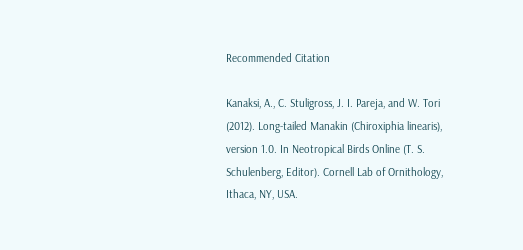Recommended Citation

Kanaksi, A., C. Stuligross, J. I. Pareja, and W. Tori (2012). Long-tailed Manakin (Chiroxiphia linearis), version 1.0. In Neotropical Birds Online (T. S. Schulenberg, Editor). Cornell Lab of Ornithology, Ithaca, NY, USA.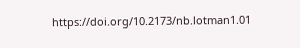https://doi.org/10.2173/nb.lotman1.01